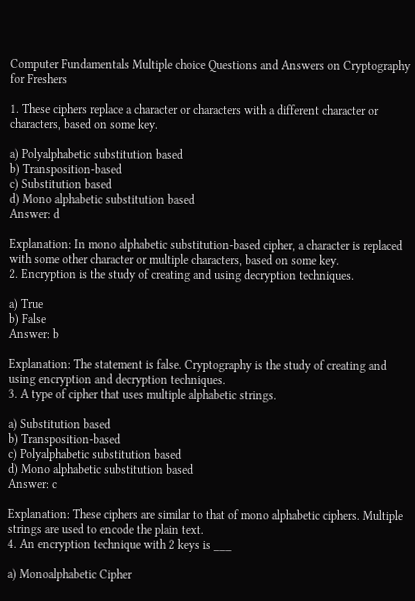Computer Fundamentals Multiple choice Questions and Answers on Cryptography for Freshers

1. These ciphers replace a character or characters with a different character or characters, based on some key.

a) Polyalphabetic substitution based
b) Transposition-based
c) Substitution based
d) Mono alphabetic substitution based
Answer: d

Explanation: In mono alphabetic substitution-based cipher, a character is replaced with some other character or multiple characters, based on some key.
2. Encryption is the study of creating and using decryption techniques.

a) True
b) False
Answer: b

Explanation: The statement is false. Cryptography is the study of creating and using encryption and decryption techniques.
3. A type of cipher that uses multiple alphabetic strings.

a) Substitution based
b) Transposition-based
c) Polyalphabetic substitution based
d) Mono alphabetic substitution based
Answer: c

Explanation: These ciphers are similar to that of mono alphabetic ciphers. Multiple strings are used to encode the plain text.
4. An encryption technique with 2 keys is ___

a) Monoalphabetic Cipher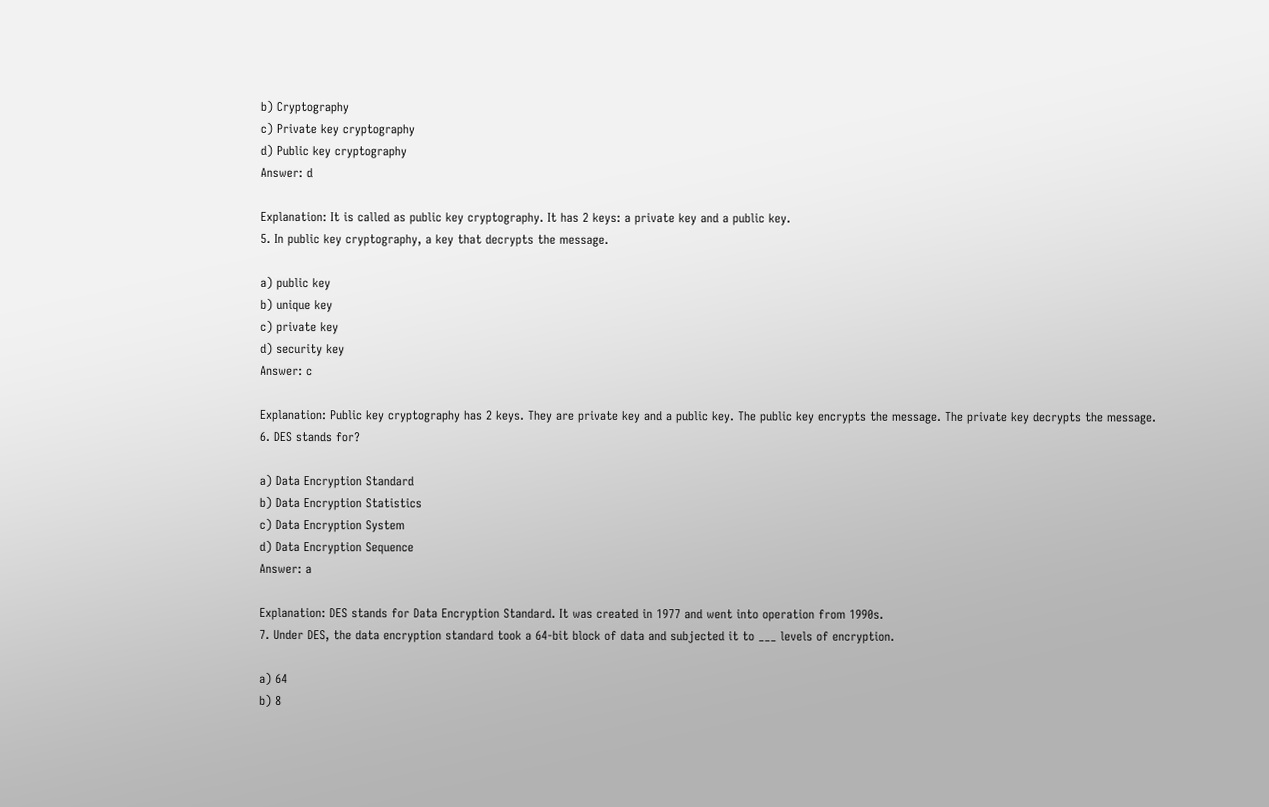b) Cryptography
c) Private key cryptography
d) Public key cryptography
Answer: d

Explanation: It is called as public key cryptography. It has 2 keys: a private key and a public key.
5. In public key cryptography, a key that decrypts the message.

a) public key
b) unique key
c) private key
d) security key
Answer: c

Explanation: Public key cryptography has 2 keys. They are private key and a public key. The public key encrypts the message. The private key decrypts the message.
6. DES stands for?

a) Data Encryption Standard
b) Data Encryption Statistics
c) Data Encryption System
d) Data Encryption Sequence
Answer: a

Explanation: DES stands for Data Encryption Standard. It was created in 1977 and went into operation from 1990s.
7. Under DES, the data encryption standard took a 64-bit block of data and subjected it to ___ levels of encryption.

a) 64
b) 8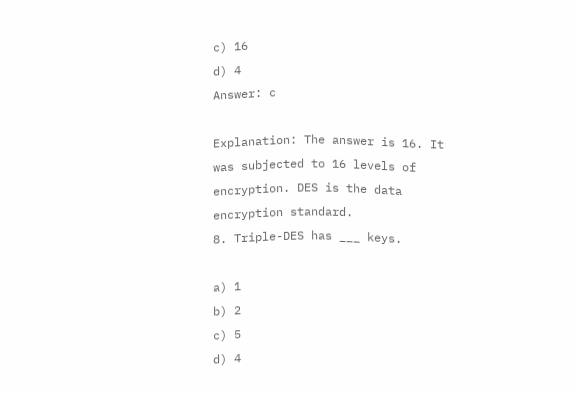c) 16
d) 4
Answer: c

Explanation: The answer is 16. It was subjected to 16 levels of encryption. DES is the data encryption standard.
8. Triple-DES has ___ keys.

a) 1
b) 2
c) 5
d) 4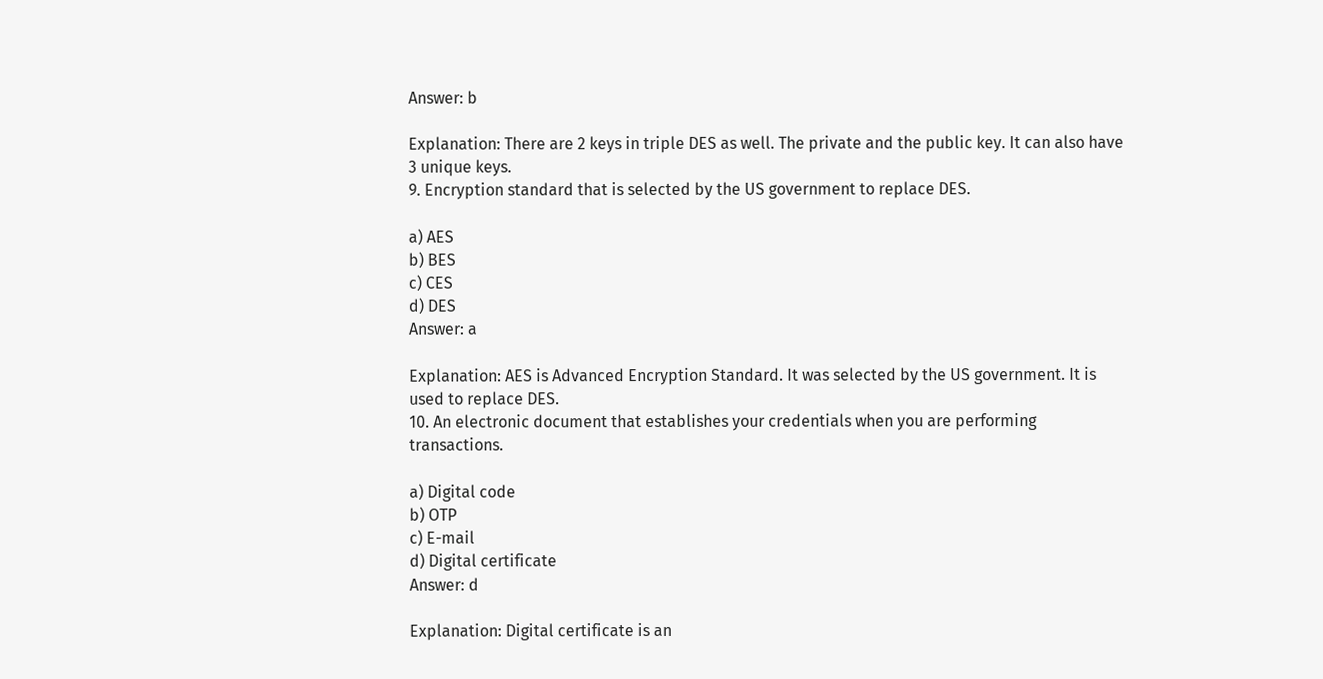Answer: b

Explanation: There are 2 keys in triple DES as well. The private and the public key. It can also have 3 unique keys.
9. Encryption standard that is selected by the US government to replace DES.

a) AES
b) BES
c) CES
d) DES
Answer: a

Explanation: AES is Advanced Encryption Standard. It was selected by the US government. It is used to replace DES.
10. An electronic document that establishes your credentials when you are performing transactions.

a) Digital code
b) OTP
c) E-mail
d) Digital certificate
Answer: d

Explanation: Digital certificate is an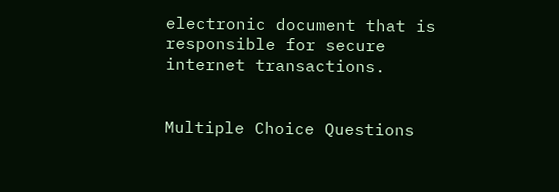electronic document that is responsible for secure internet transactions.


Multiple Choice Questions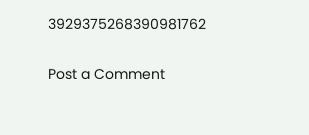3929375268390981762

Post a Comment